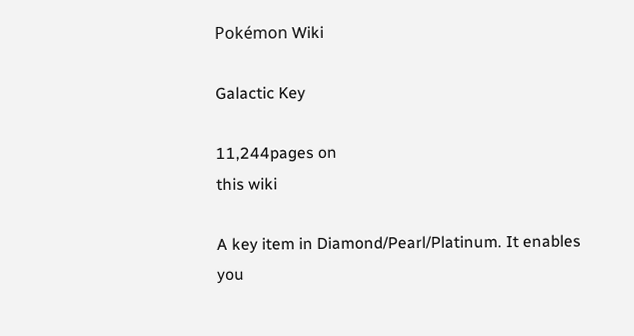Pokémon Wiki

Galactic Key

11,244pages on
this wiki

A key item in Diamond/Pearl/Platinum. It enables you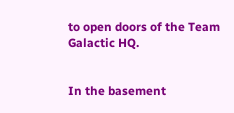to open doors of the Team Galactic HQ.


In the basement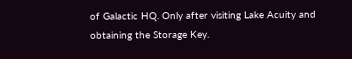of Galactic HQ. Only after visiting Lake Acuity and obtaining the Storage Key.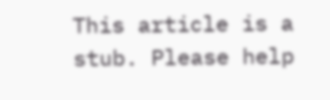This article is a stub. Please help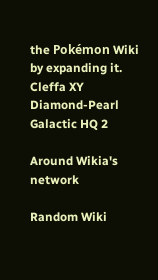the Pokémon Wiki by expanding it. Cleffa XY
Diamond-Pearl Galactic HQ 2

Around Wikia's network

Random Wiki